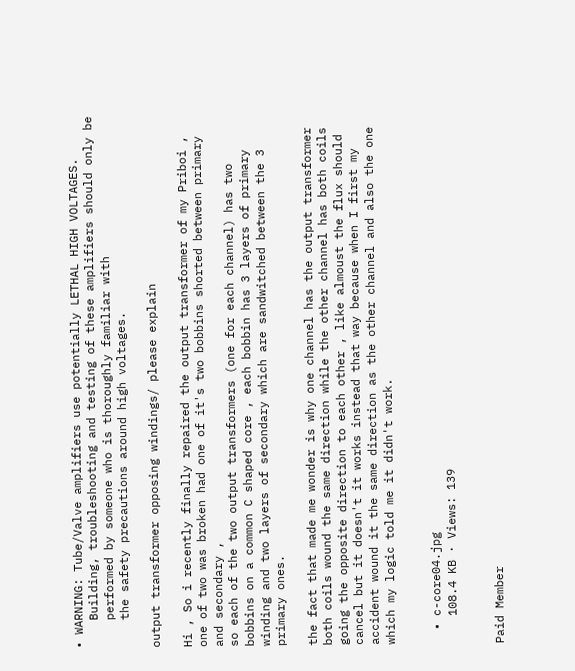• WARNING: Tube/Valve amplifiers use potentially LETHAL HIGH VOLTAGES.
    Building, troubleshooting and testing of these amplifiers should only be
    performed by someone who is thoroughly familiar with
    the safety precautions around high voltages.

output transformer opposing windings/ please explain

Hi , So i recently finally repaired the output transformer of my Priboi , one of two was broken had one of it's two bobbins shorted between primary and secondary ,
so each of the two output transformers (one for each channel) has two bobbins on a common C shaped core , each bobbin has 3 layers of primary winding and two layers of secondary which are sandwitched between the 3 primary ones.

the fact that made me wonder is why one channel has the output transformer both coils wound the same direction while the other channel has both coils going the opposite direction to each other , like almoust the flux should cancel but it doesn't it works instead that way because when I first my accident wound it the same direction as the other channel and also the one which my logic told me it didn't work.


  • c-core04.jpg
    108.4 KB · Views: 139


Paid Member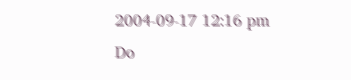2004-09-17 12:16 pm
Do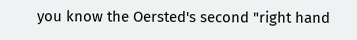you know the Oersted's second "right hand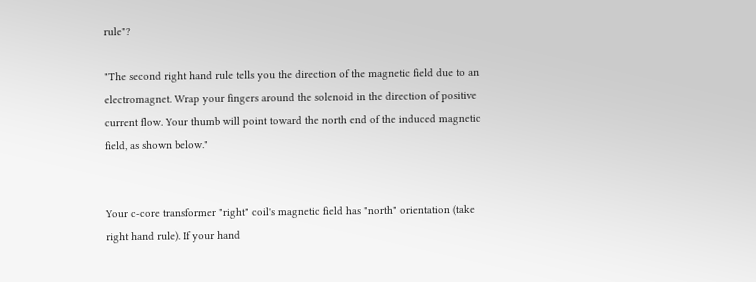rule"?

"The second right hand rule tells you the direction of the magnetic field due to an electromagnet. Wrap your fingers around the solenoid in the direction of positive current flow. Your thumb will point toward the north end of the induced magnetic field, as shown below."


Your c-core transformer "right" coil's magnetic field has "north" orientation (take right hand rule). If your hand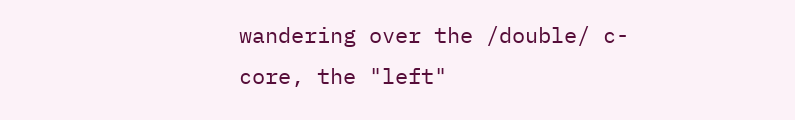wandering over the /double/ c-core, the "left"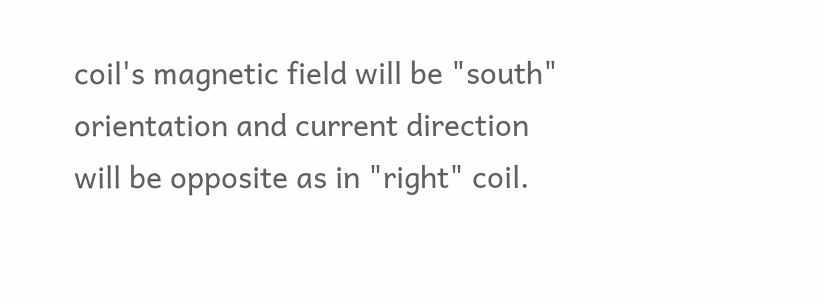coil's magnetic field will be "south" orientation and current direction will be opposite as in "right" coil.